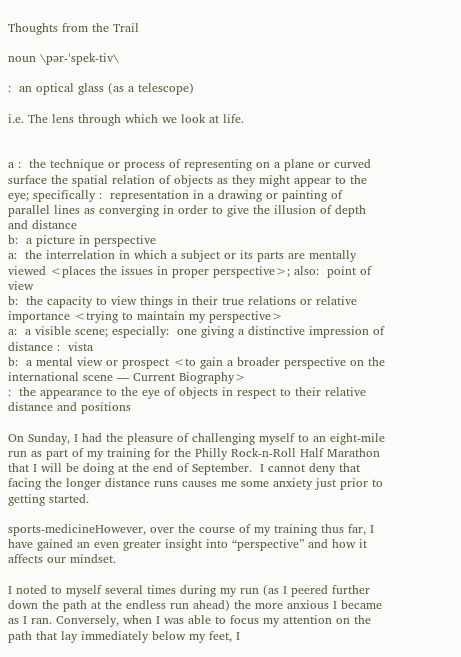Thoughts from the Trail

noun \pər-ˈspek-tiv\

:  an optical glass (as a telescope)

i.e. The lens through which we look at life.


a :  the technique or process of representing on a plane or curved surface the spatial relation of objects as they might appear to the eye; specifically :  representation in a drawing or painting of parallel lines as converging in order to give the illusion of depth and distance
b:  a picture in perspective
a:  the interrelation in which a subject or its parts are mentally viewed <places the issues in proper perspective>; also:  point of view
b:  the capacity to view things in their true relations or relative importance <trying to maintain my perspective>
a:  a visible scene; especially:  one giving a distinctive impression of distance :  vista
b:  a mental view or prospect <to gain a broader perspective on the international scene — Current Biography>
:  the appearance to the eye of objects in respect to their relative distance and positions

On Sunday, I had the pleasure of challenging myself to an eight-mile run as part of my training for the Philly Rock-n-Roll Half Marathon that I will be doing at the end of September.  I cannot deny that facing the longer distance runs causes me some anxiety just prior to getting started.

sports-medicineHowever, over the course of my training thus far, I have gained an even greater insight into “perspective” and how it affects our mindset.

I noted to myself several times during my run (as I peered further down the path at the endless run ahead) the more anxious I became as I ran. Conversely, when I was able to focus my attention on the path that lay immediately below my feet, I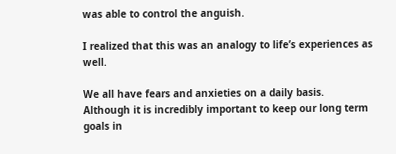was able to control the anguish.

I realized that this was an analogy to life’s experiences as well.

We all have fears and anxieties on a daily basis.  Although it is incredibly important to keep our long term goals in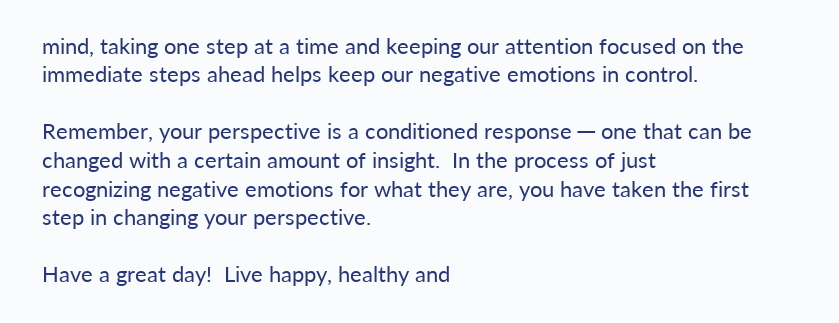mind, taking one step at a time and keeping our attention focused on the immediate steps ahead helps keep our negative emotions in control.

Remember, your perspective is a conditioned response ─ one that can be changed with a certain amount of insight.  In the process of just recognizing negative emotions for what they are, you have taken the first step in changing your perspective.

Have a great day!  Live happy, healthy and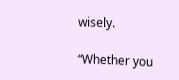wisely.

“Whether you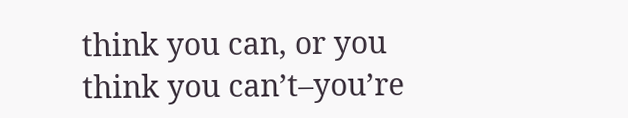think you can, or you think you can’t–you’re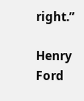right.”

Henry Ford